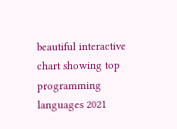beautiful interactive chart showing top programming languages 2021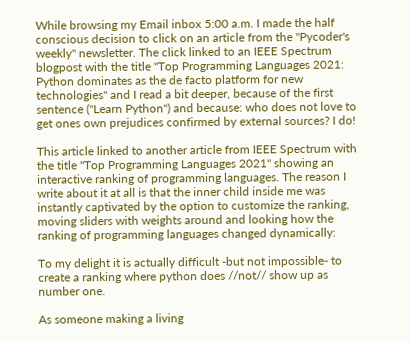While browsing my Email inbox 5:00 a.m. I made the half conscious decision to click on an article from the "Pycoder's weekly" newsletter. The click linked to an IEEE Spectrum blogpost with the title "Top Programming Languages 2021: Python dominates as the de facto platform for new technologies" and I read a bit deeper, because of the first sentence ("Learn Python") and because: who does not love to get ones own prejudices confirmed by external sources? I do!

This article linked to another article from IEEE Spectrum with the title "Top Programming Languages 2021" showing an interactive ranking of programming languages. The reason I write about it at all is that the inner child inside me was instantly captivated by the option to customize the ranking, moving sliders with weights around and looking how the ranking of programming languages changed dynamically:

To my delight it is actually difficult -but not impossible- to create a ranking where python does //not// show up as number one.

As someone making a living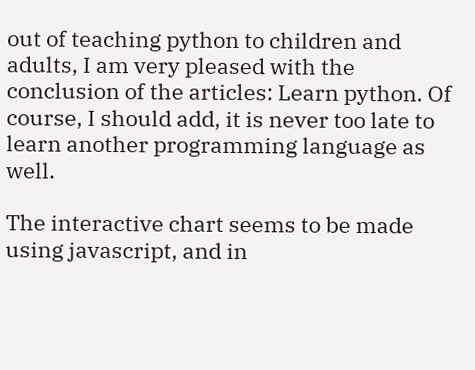out of teaching python to children and adults, I am very pleased with the conclusion of the articles: Learn python. Of course, I should add, it is never too late to learn another programming language as well.

The interactive chart seems to be made using javascript, and in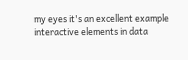my eyes it's an excellent example interactive elements in data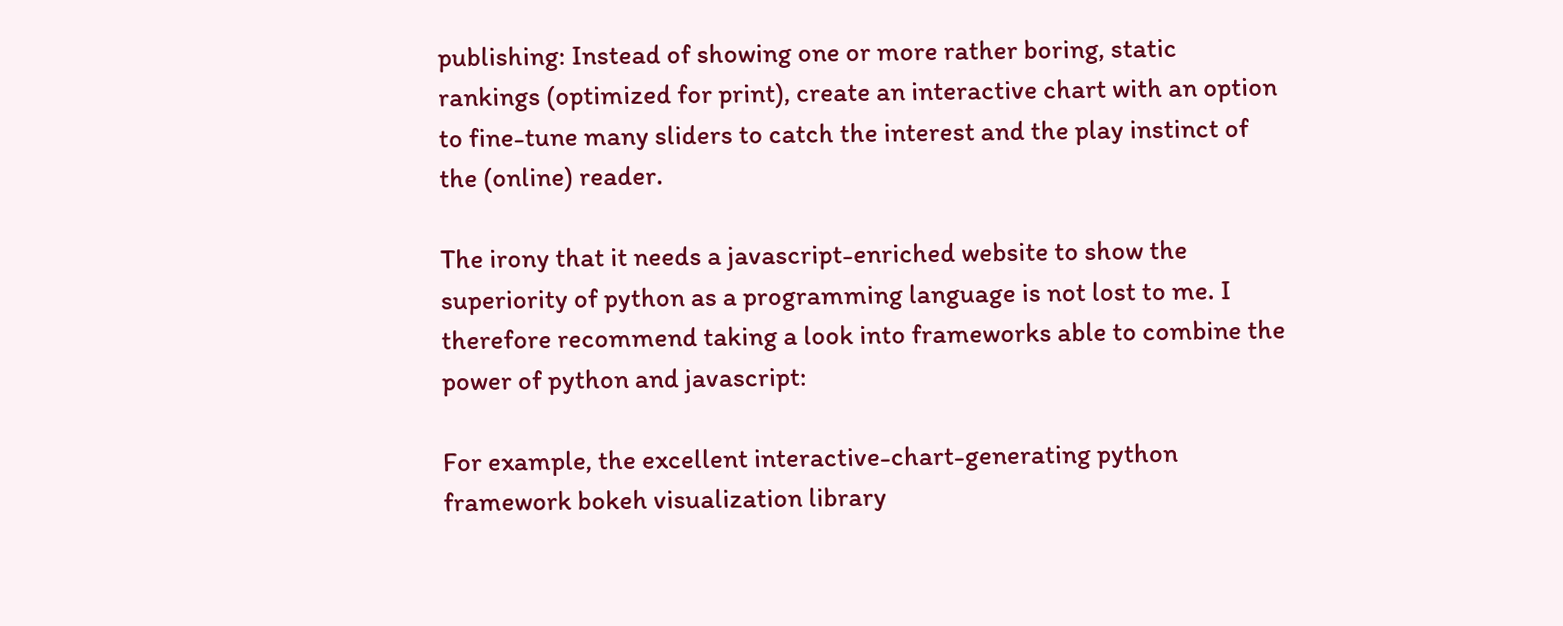publishing: Instead of showing one or more rather boring, static rankings (optimized for print), create an interactive chart with an option to fine-tune many sliders to catch the interest and the play instinct of the (online) reader.

The irony that it needs a javascript-enriched website to show the superiority of python as a programming language is not lost to me. I therefore recommend taking a look into frameworks able to combine the power of python and javascript:

For example, the excellent interactive-chart-generating python framework bokeh visualization library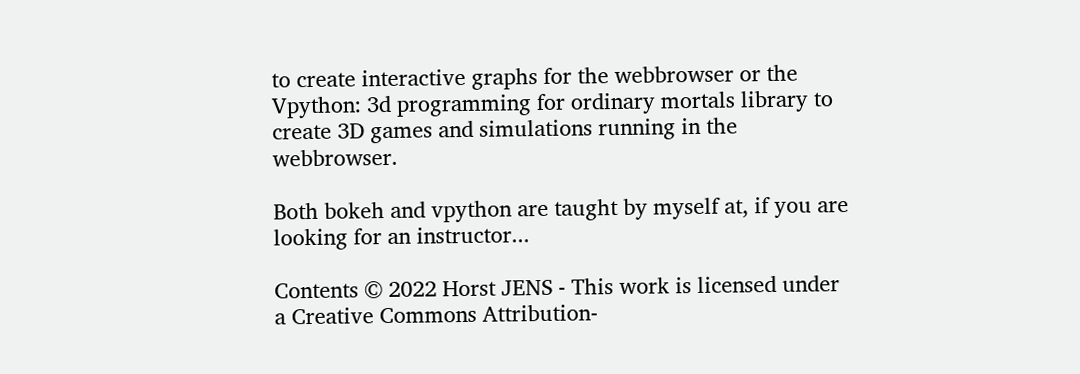to create interactive graphs for the webbrowser or the Vpython: 3d programming for ordinary mortals library to create 3D games and simulations running in the webbrowser.

Both bokeh and vpython are taught by myself at, if you are looking for an instructor...

Contents © 2022 Horst JENS - This work is licensed under a Creative Commons Attribution-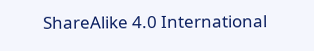ShareAlike 4.0 International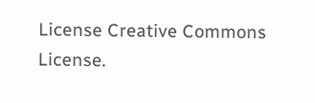License Creative Commons License.